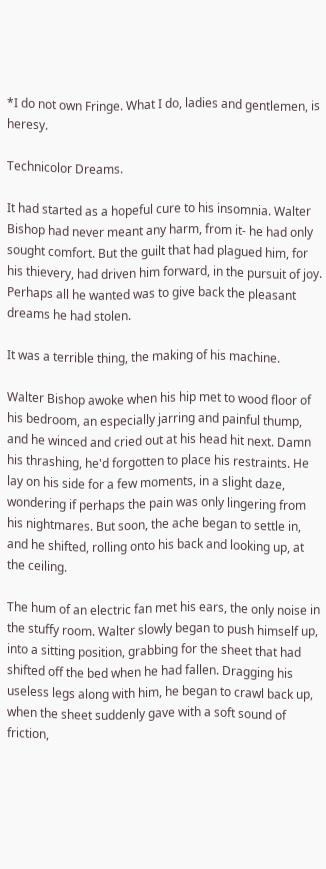*I do not own Fringe. What I do, ladies and gentlemen, is heresy.

Technicolor Dreams.

It had started as a hopeful cure to his insomnia. Walter Bishop had never meant any harm, from it- he had only sought comfort. But the guilt that had plagued him, for his thievery, had driven him forward, in the pursuit of joy. Perhaps all he wanted was to give back the pleasant dreams he had stolen.

It was a terrible thing, the making of his machine.

Walter Bishop awoke when his hip met to wood floor of his bedroom, an especially jarring and painful thump, and he winced and cried out at his head hit next. Damn his thrashing, he'd forgotten to place his restraints. He lay on his side for a few moments, in a slight daze, wondering if perhaps the pain was only lingering from his nightmares. But soon, the ache began to settle in, and he shifted, rolling onto his back and looking up, at the ceiling.

The hum of an electric fan met his ears, the only noise in the stuffy room. Walter slowly began to push himself up, into a sitting position, grabbing for the sheet that had shifted off the bed when he had fallen. Dragging his useless legs along with him, he began to crawl back up, when the sheet suddenly gave with a soft sound of friction,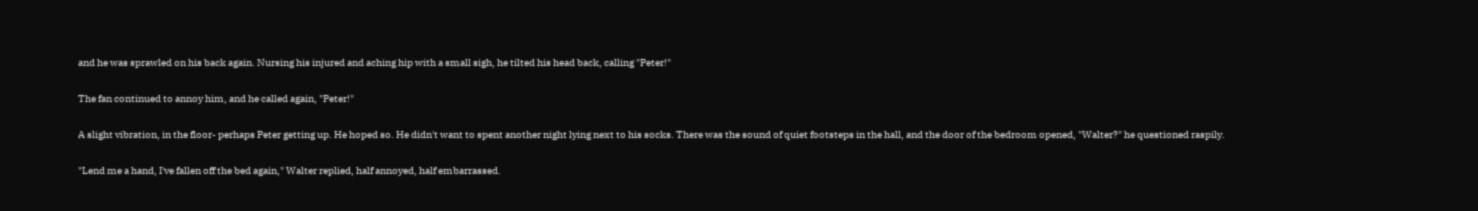and he was sprawled on his back again. Nursing his injured and aching hip with a small sigh, he tilted his head back, calling "Peter!"

The fan continued to annoy him, and he called again, "Peter!"

A slight vibration, in the floor- perhaps Peter getting up. He hoped so. He didn't want to spent another night lying next to his socks. There was the sound of quiet footsteps in the hall, and the door of the bedroom opened, "Walter?" he questioned raspily.

"Lend me a hand, I've fallen off the bed again," Walter replied, half annoyed, half embarrassed.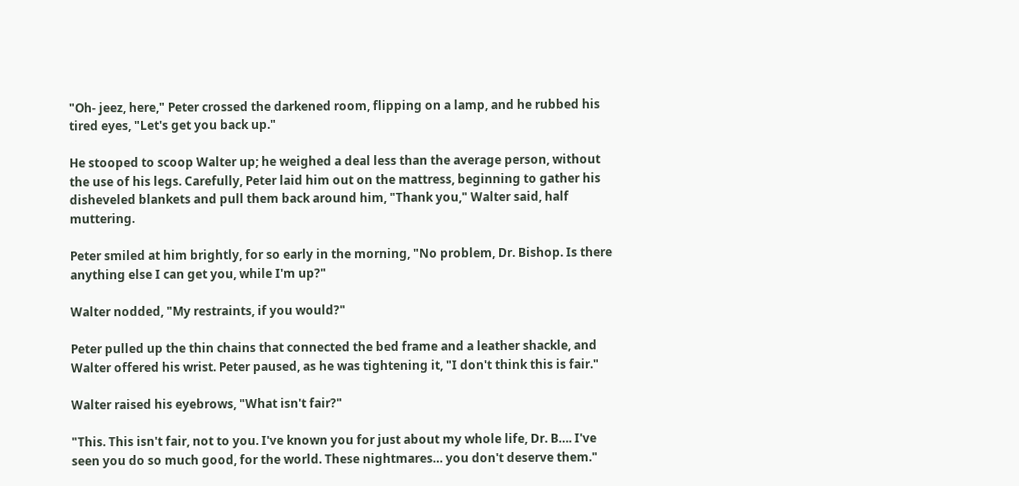"Oh- jeez, here," Peter crossed the darkened room, flipping on a lamp, and he rubbed his tired eyes, "Let's get you back up."

He stooped to scoop Walter up; he weighed a deal less than the average person, without the use of his legs. Carefully, Peter laid him out on the mattress, beginning to gather his disheveled blankets and pull them back around him, "Thank you," Walter said, half muttering.

Peter smiled at him brightly, for so early in the morning, "No problem, Dr. Bishop. Is there anything else I can get you, while I'm up?"

Walter nodded, "My restraints, if you would?"

Peter pulled up the thin chains that connected the bed frame and a leather shackle, and Walter offered his wrist. Peter paused, as he was tightening it, "I don't think this is fair."

Walter raised his eyebrows, "What isn't fair?"

"This. This isn't fair, not to you. I've known you for just about my whole life, Dr. B…. I've seen you do so much good, for the world. These nightmares… you don't deserve them."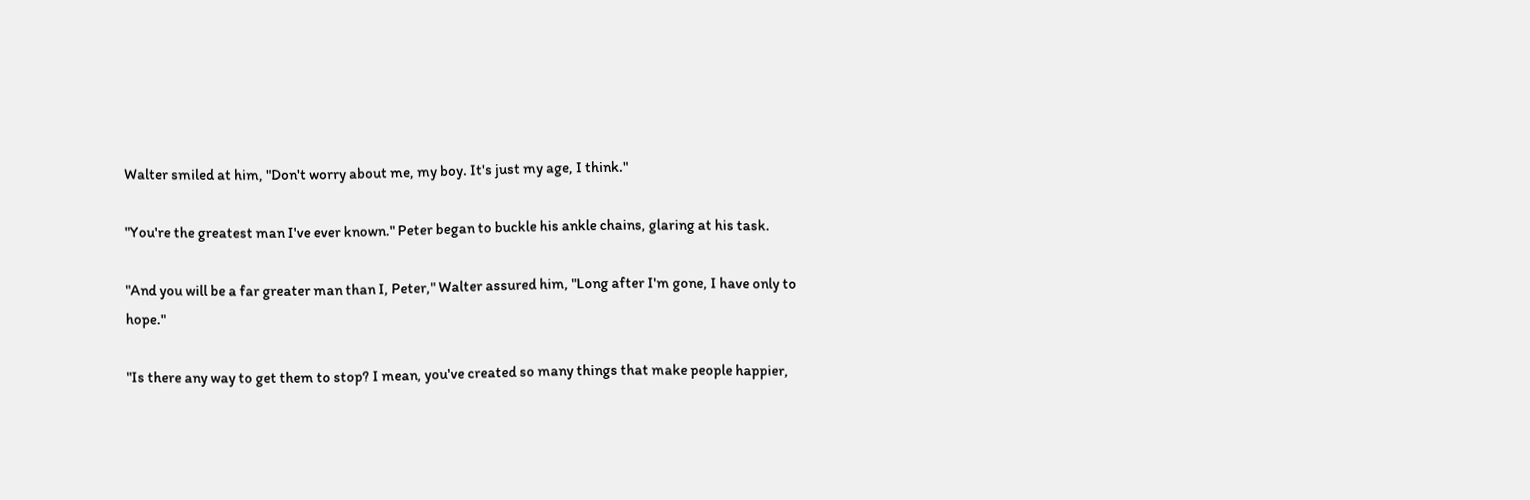Walter smiled at him, "Don't worry about me, my boy. It's just my age, I think."

"You're the greatest man I've ever known." Peter began to buckle his ankle chains, glaring at his task.

"And you will be a far greater man than I, Peter," Walter assured him, "Long after I'm gone, I have only to hope."

"Is there any way to get them to stop? I mean, you've created so many things that make people happier,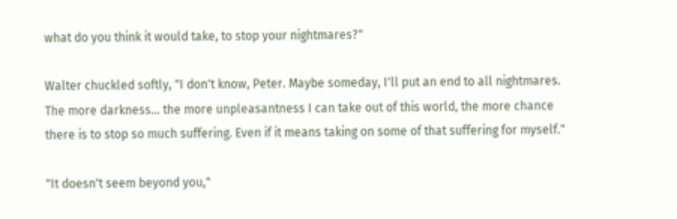what do you think it would take, to stop your nightmares?"

Walter chuckled softly, "I don't know, Peter. Maybe someday, I'll put an end to all nightmares. The more darkness… the more unpleasantness I can take out of this world, the more chance there is to stop so much suffering. Even if it means taking on some of that suffering for myself."

"It doesn't seem beyond you,"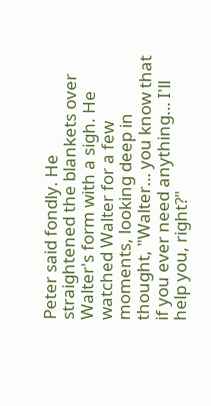Peter said fondly. He straightened the blankets over Walter's form with a sigh. He watched Walter for a few moments, looking deep in thought, "Walter… you know that if you ever need anything… I'll help you, right?"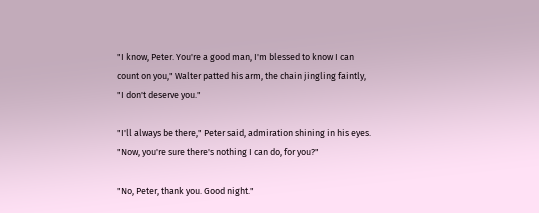"I know, Peter. You're a good man, I'm blessed to know I can count on you," Walter patted his arm, the chain jingling faintly, "I don't deserve you."

"I'll always be there," Peter said, admiration shining in his eyes. "Now, you're sure there's nothing I can do, for you?"

"No, Peter, thank you. Good night."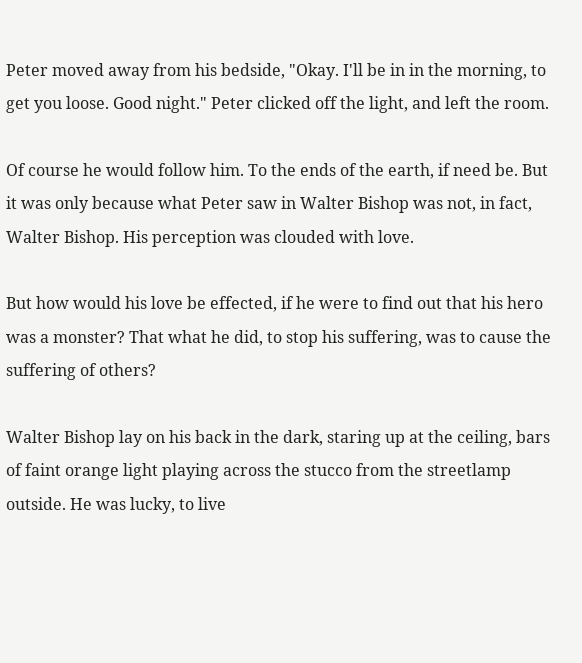Peter moved away from his bedside, "Okay. I'll be in in the morning, to get you loose. Good night." Peter clicked off the light, and left the room.

Of course he would follow him. To the ends of the earth, if need be. But it was only because what Peter saw in Walter Bishop was not, in fact, Walter Bishop. His perception was clouded with love.

But how would his love be effected, if he were to find out that his hero was a monster? That what he did, to stop his suffering, was to cause the suffering of others?

Walter Bishop lay on his back in the dark, staring up at the ceiling, bars of faint orange light playing across the stucco from the streetlamp outside. He was lucky, to live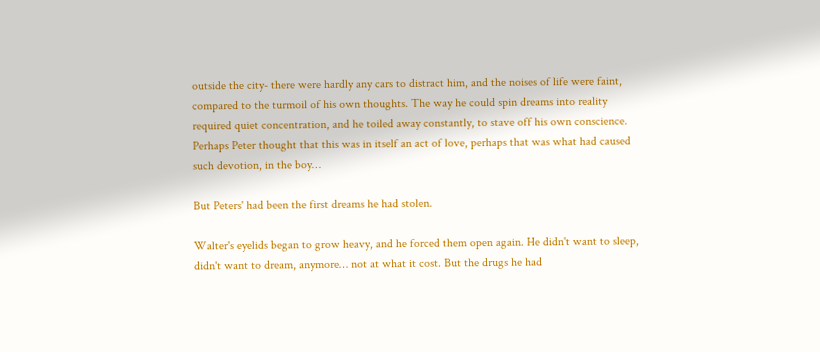outside the city- there were hardly any cars to distract him, and the noises of life were faint, compared to the turmoil of his own thoughts. The way he could spin dreams into reality required quiet concentration, and he toiled away constantly, to stave off his own conscience. Perhaps Peter thought that this was in itself an act of love, perhaps that was what had caused such devotion, in the boy…

But Peters' had been the first dreams he had stolen.

Walter's eyelids began to grow heavy, and he forced them open again. He didn't want to sleep, didn't want to dream, anymore… not at what it cost. But the drugs he had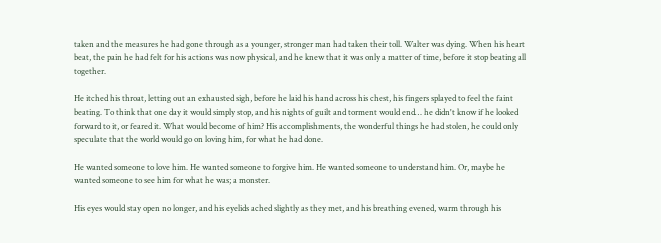taken and the measures he had gone through as a younger, stronger man had taken their toll. Walter was dying. When his heart beat, the pain he had felt for his actions was now physical, and he knew that it was only a matter of time, before it stop beating all together.

He itched his throat, letting out an exhausted sigh, before he laid his hand across his chest, his fingers splayed to feel the faint beating. To think that one day it would simply stop, and his nights of guilt and torment would end… he didn't know if he looked forward to it, or feared it. What would become of him? His accomplishments, the wonderful things he had stolen, he could only speculate that the world would go on loving him, for what he had done.

He wanted someone to love him. He wanted someone to forgive him. He wanted someone to understand him. Or, maybe he wanted someone to see him for what he was; a monster.

His eyes would stay open no longer, and his eyelids ached slightly as they met, and his breathing evened, warm through his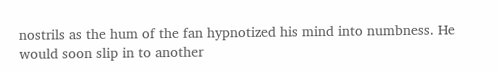nostrils as the hum of the fan hypnotized his mind into numbness. He would soon slip in to another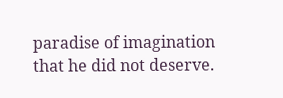paradise of imagination that he did not deserve.